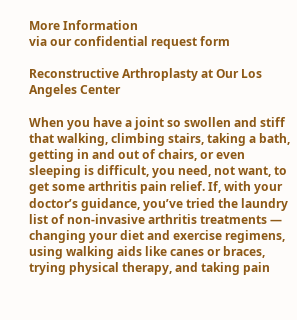More Information
via our confidential request form

Reconstructive Arthroplasty at Our Los Angeles Center

When you have a joint so swollen and stiff that walking, climbing stairs, taking a bath, getting in and out of chairs, or even sleeping is difficult, you need, not want, to get some arthritis pain relief. If, with your doctor’s guidance, you’ve tried the laundry list of non-invasive arthritis treatments — changing your diet and exercise regimens, using walking aids like canes or braces, trying physical therapy, and taking pain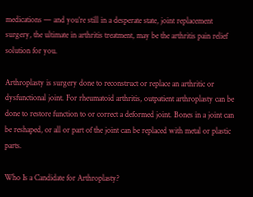medications — and you’re still in a desperate state, joint replacement surgery, the ultimate in arthritis treatment, may be the arthritis pain relief solution for you.

Arthroplasty is surgery done to reconstruct or replace an arthritic or dysfunctional joint. For rheumatoid arthritis, outpatient arthroplasty can be done to restore function to or correct a deformed joint. Bones in a joint can be reshaped, or all or part of the joint can be replaced with metal or plastic parts.

Who Is a Candidate for Arthroplasty?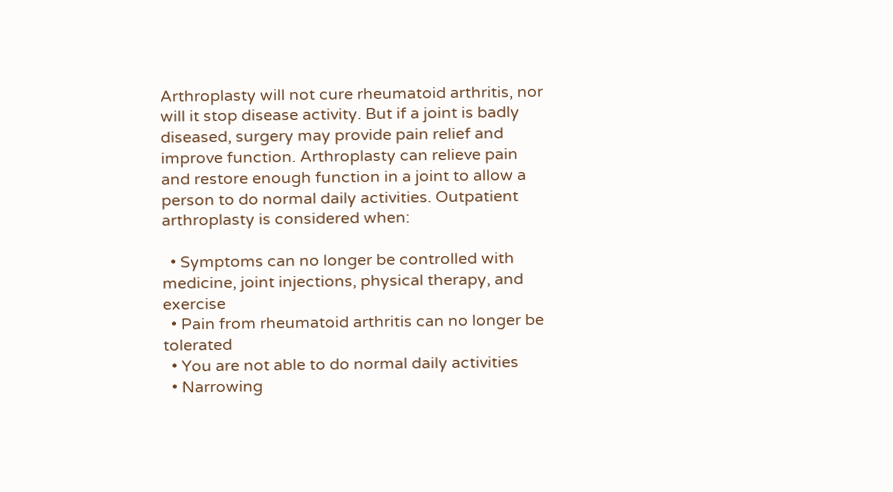Arthroplasty will not cure rheumatoid arthritis, nor will it stop disease activity. But if a joint is badly diseased, surgery may provide pain relief and improve function. Arthroplasty can relieve pain and restore enough function in a joint to allow a person to do normal daily activities. Outpatient arthroplasty is considered when:

  • Symptoms can no longer be controlled with medicine, joint injections, physical therapy, and exercise
  • Pain from rheumatoid arthritis can no longer be tolerated
  • You are not able to do normal daily activities
  • Narrowing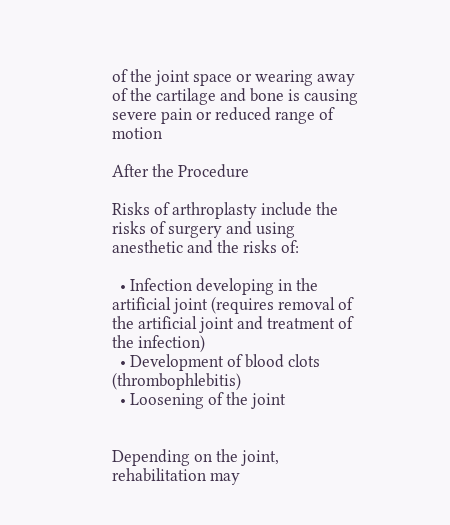of the joint space or wearing away of the cartilage and bone is causing severe pain or reduced range of motion

After the Procedure

Risks of arthroplasty include the risks of surgery and using anesthetic and the risks of:

  • Infection developing in the artificial joint (requires removal of the artificial joint and treatment of the infection)
  • Development of blood clots (thrombophlebitis)
  • Loosening of the joint


Depending on the joint, rehabilitation may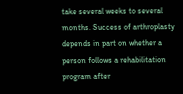take several weeks to several months. Success of arthroplasty depends in part on whether a person follows a rehabilitation program after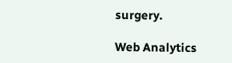surgery.

Web Analytics